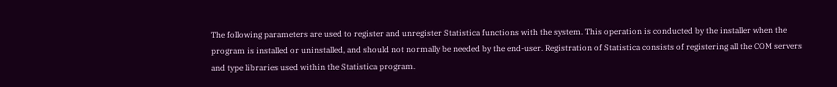The following parameters are used to register and unregister Statistica functions with the system. This operation is conducted by the installer when the program is installed or uninstalled, and should not normally be needed by the end-user. Registration of Statistica consists of registering all the COM servers and type libraries used within the Statistica program.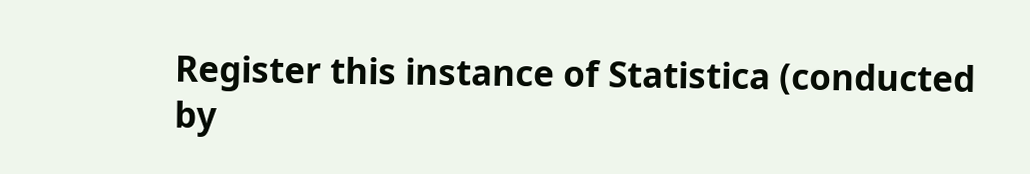Register this instance of Statistica (conducted by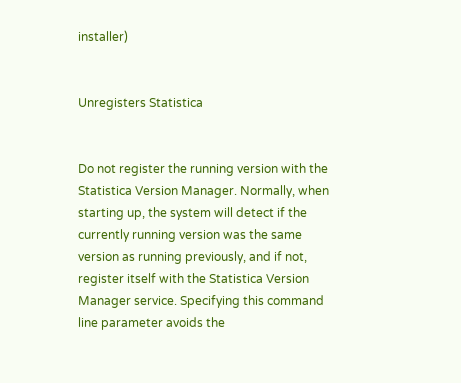installer)


Unregisters Statistica


Do not register the running version with the Statistica Version Manager. Normally, when starting up, the system will detect if the currently running version was the same version as running previously, and if not, register itself with the Statistica Version Manager service. Specifying this command line parameter avoids the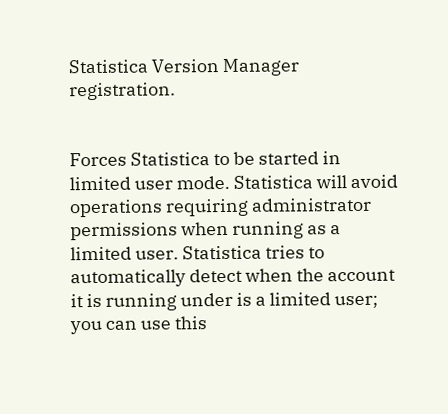Statistica Version Manager registration.


Forces Statistica to be started in limited user mode. Statistica will avoid operations requiring administrator permissions when running as a limited user. Statistica tries to automatically detect when the account it is running under is a limited user; you can use this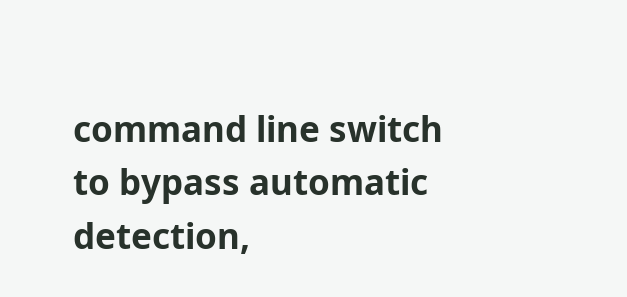command line switch to bypass automatic detection,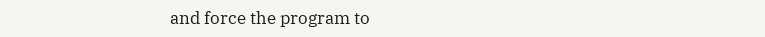and force the program to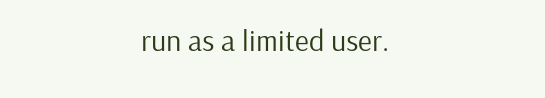run as a limited user.